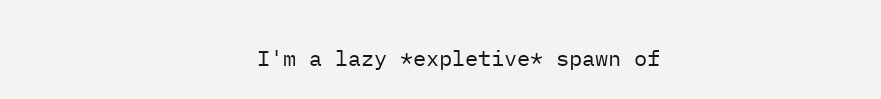I'm a lazy *expletive* spawn of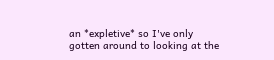an *expletive* so I've only gotten around to looking at the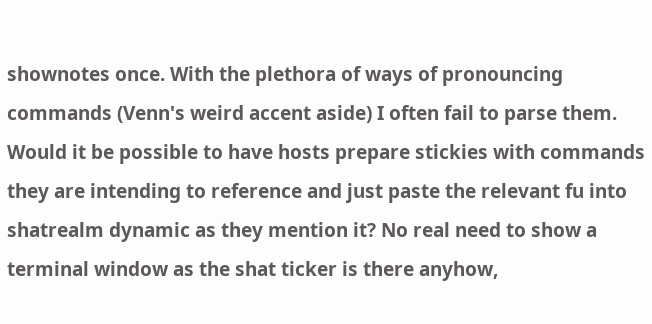shownotes once. With the plethora of ways of pronouncing commands (Venn's weird accent aside) I often fail to parse them. Would it be possible to have hosts prepare stickies with commands they are intending to reference and just paste the relevant fu into shatrealm dynamic as they mention it? No real need to show a terminal window as the shat ticker is there anyhow,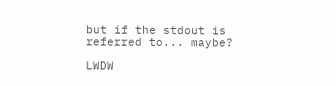but if the stdout is referred to... maybe?

LWDW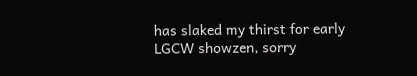has slaked my thirst for early LGCW showzen, sorry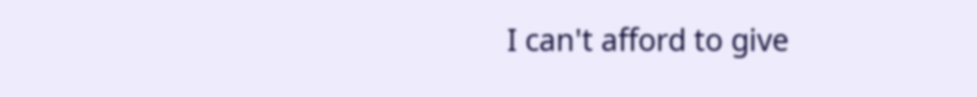I can't afford to give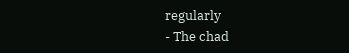regularly
- The chad